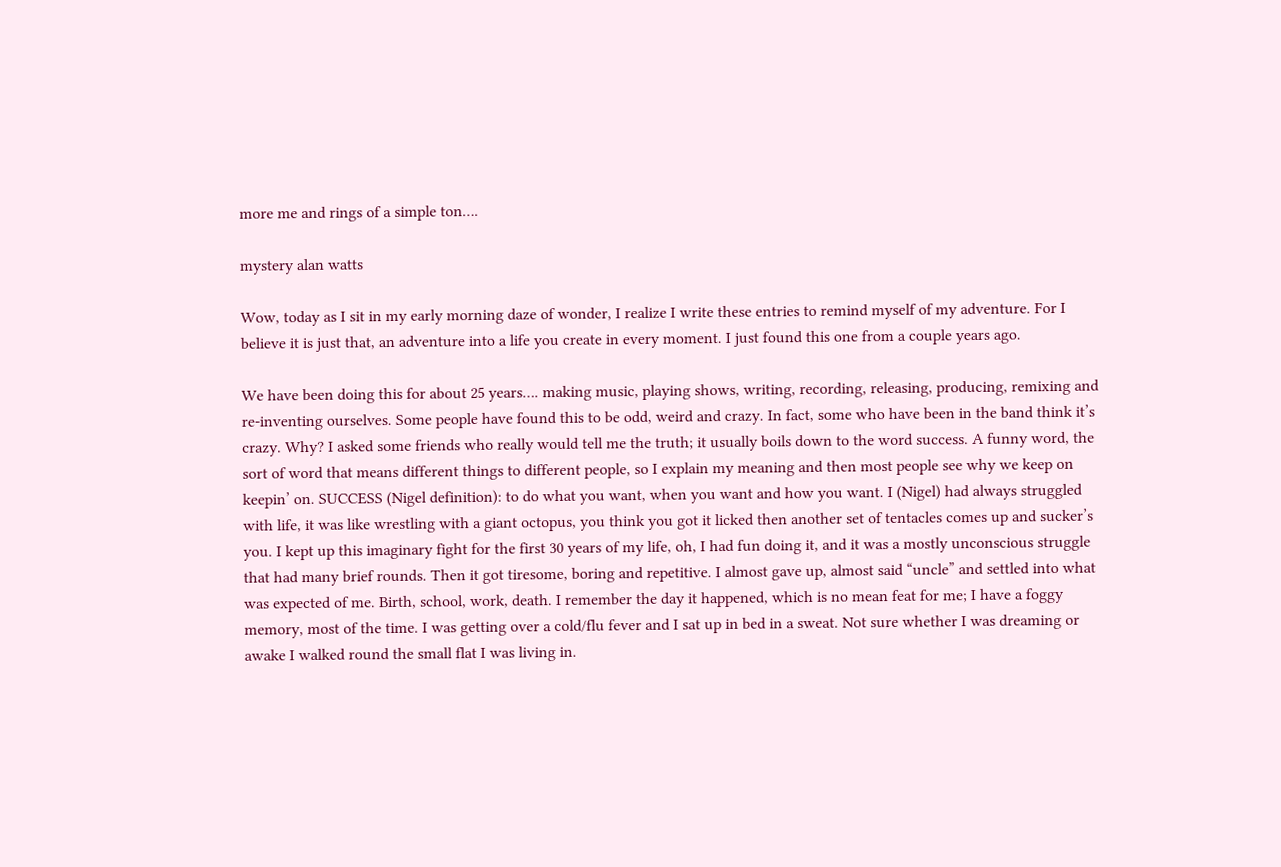more me and rings of a simple ton….

mystery alan watts

Wow, today as I sit in my early morning daze of wonder, I realize I write these entries to remind myself of my adventure. For I believe it is just that, an adventure into a life you create in every moment. I just found this one from a couple years ago.

We have been doing this for about 25 years…. making music, playing shows, writing, recording, releasing, producing, remixing and re-inventing ourselves. Some people have found this to be odd, weird and crazy. In fact, some who have been in the band think it’s crazy. Why? I asked some friends who really would tell me the truth; it usually boils down to the word success. A funny word, the sort of word that means different things to different people, so I explain my meaning and then most people see why we keep on keepin’ on. SUCCESS (Nigel definition): to do what you want, when you want and how you want. I (Nigel) had always struggled with life, it was like wrestling with a giant octopus, you think you got it licked then another set of tentacles comes up and sucker’s you. I kept up this imaginary fight for the first 30 years of my life, oh, I had fun doing it, and it was a mostly unconscious struggle that had many brief rounds. Then it got tiresome, boring and repetitive. I almost gave up, almost said “uncle” and settled into what was expected of me. Birth, school, work, death. I remember the day it happened, which is no mean feat for me; I have a foggy memory, most of the time. I was getting over a cold/flu fever and I sat up in bed in a sweat. Not sure whether I was dreaming or awake I walked round the small flat I was living in.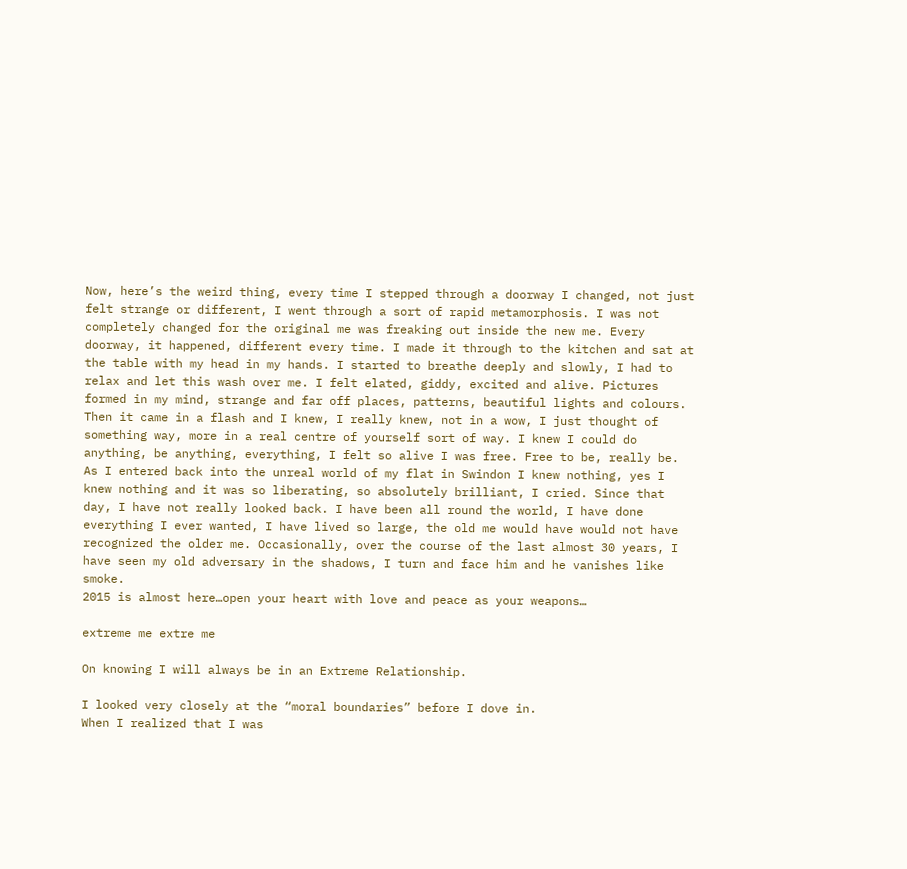Now, here’s the weird thing, every time I stepped through a doorway I changed, not just felt strange or different, I went through a sort of rapid metamorphosis. I was not completely changed for the original me was freaking out inside the new me. Every doorway, it happened, different every time. I made it through to the kitchen and sat at the table with my head in my hands. I started to breathe deeply and slowly, I had to relax and let this wash over me. I felt elated, giddy, excited and alive. Pictures formed in my mind, strange and far off places, patterns, beautiful lights and colours. Then it came in a flash and I knew, I really knew, not in a wow, I just thought of something way, more in a real centre of yourself sort of way. I knew I could do anything, be anything, everything, I felt so alive I was free. Free to be, really be. As I entered back into the unreal world of my flat in Swindon I knew nothing, yes I knew nothing and it was so liberating, so absolutely brilliant, I cried. Since that day, I have not really looked back. I have been all round the world, I have done everything I ever wanted, I have lived so large, the old me would have would not have recognized the older me. Occasionally, over the course of the last almost 30 years, I have seen my old adversary in the shadows, I turn and face him and he vanishes like smoke.
2015 is almost here…open your heart with love and peace as your weapons…

extreme me extre me

On knowing I will always be in an Extreme Relationship.

I looked very closely at the “moral boundaries” before I dove in.
When I realized that I was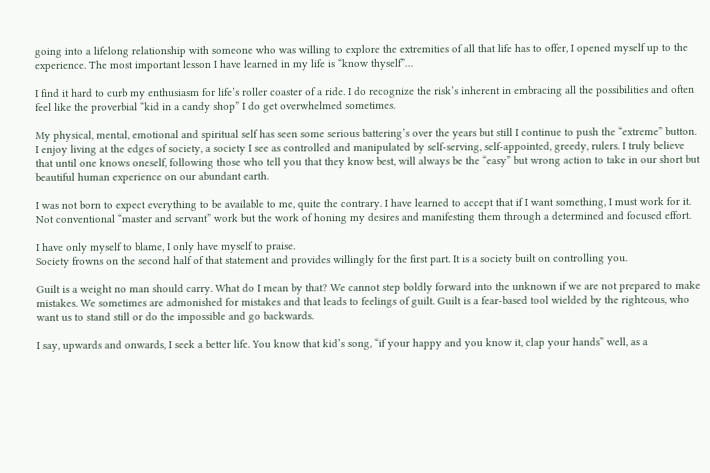going into a lifelong relationship with someone who was willing to explore the extremities of all that life has to offer, I opened myself up to the experience. The most important lesson I have learned in my life is “know thyself”…

I find it hard to curb my enthusiasm for life’s roller coaster of a ride. I do recognize the risk’s inherent in embracing all the possibilities and often feel like the proverbial “kid in a candy shop” I do get overwhelmed sometimes.

My physical, mental, emotional and spiritual self has seen some serious battering’s over the years but still I continue to push the “extreme” button. I enjoy living at the edges of society, a society I see as controlled and manipulated by self-serving, self-appointed, greedy, rulers. I truly believe that until one knows oneself, following those who tell you that they know best, will always be the “easy” but wrong action to take in our short but beautiful human experience on our abundant earth.

I was not born to expect everything to be available to me, quite the contrary. I have learned to accept that if I want something, I must work for it. Not conventional “master and servant” work but the work of honing my desires and manifesting them through a determined and focused effort.

I have only myself to blame, I only have myself to praise.
Society frowns on the second half of that statement and provides willingly for the first part. It is a society built on controlling you.

Guilt is a weight no man should carry. What do I mean by that? We cannot step boldly forward into the unknown if we are not prepared to make mistakes. We sometimes are admonished for mistakes and that leads to feelings of guilt. Guilt is a fear-based tool wielded by the righteous, who want us to stand still or do the impossible and go backwards.

I say, upwards and onwards, I seek a better life. You know that kid’s song, “if your happy and you know it, clap your hands” well, as a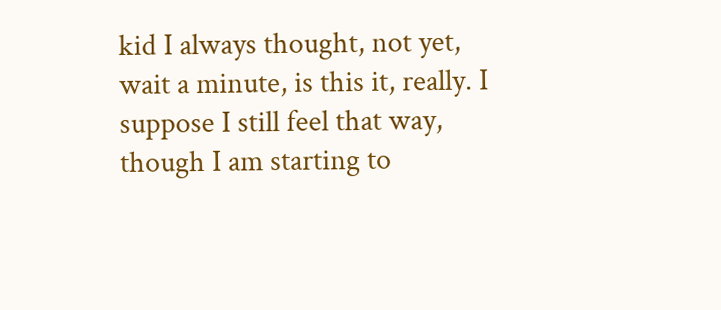kid I always thought, not yet, wait a minute, is this it, really. I suppose I still feel that way, though I am starting to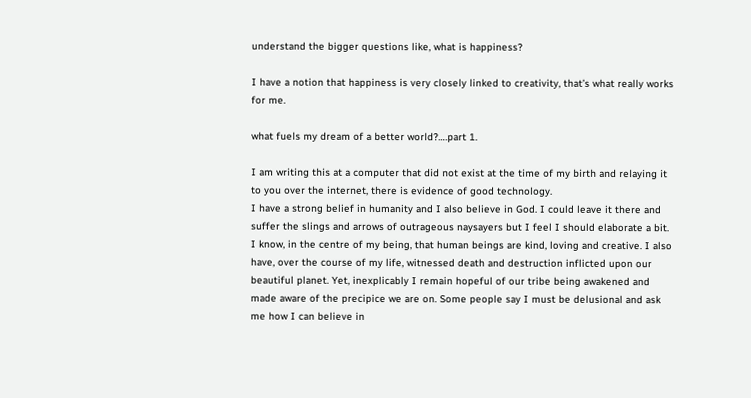understand the bigger questions like, what is happiness?

I have a notion that happiness is very closely linked to creativity, that’s what really works for me.

what fuels my dream of a better world?….part 1.

I am writing this at a computer that did not exist at the time of my birth and relaying it to you over the internet, there is evidence of good technology.
I have a strong belief in humanity and I also believe in God. I could leave it there and suffer the slings and arrows of outrageous naysayers but I feel I should elaborate a bit. I know, in the centre of my being, that human beings are kind, loving and creative. I also have, over the course of my life, witnessed death and destruction inflicted upon our beautiful planet. Yet, inexplicably I remain hopeful of our tribe being awakened and made aware of the precipice we are on. Some people say I must be delusional and ask me how I can believe in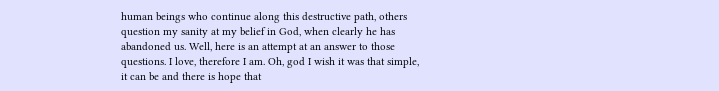human beings who continue along this destructive path, others question my sanity at my belief in God, when clearly he has abandoned us. Well, here is an attempt at an answer to those questions. I love, therefore I am. Oh, god I wish it was that simple, it can be and there is hope that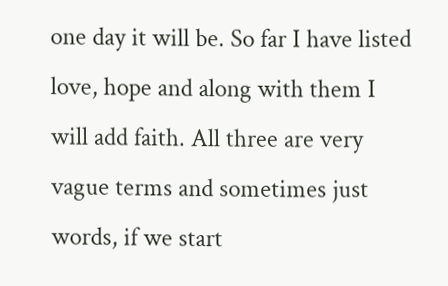one day it will be. So far I have listed love, hope and along with them I will add faith. All three are very vague terms and sometimes just words, if we start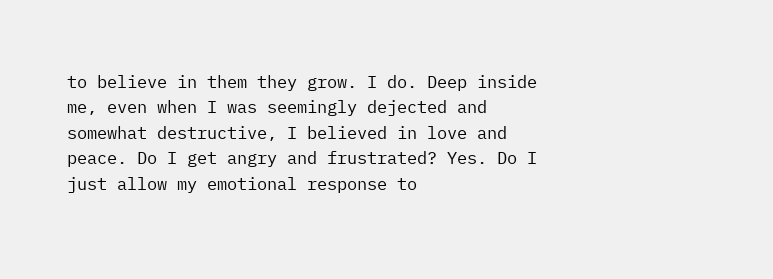to believe in them they grow. I do. Deep inside me, even when I was seemingly dejected and somewhat destructive, I believed in love and peace. Do I get angry and frustrated? Yes. Do I just allow my emotional response to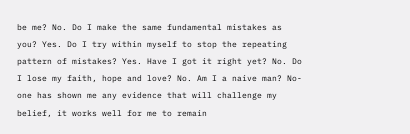be me? No. Do I make the same fundamental mistakes as you? Yes. Do I try within myself to stop the repeating pattern of mistakes? Yes. Have I got it right yet? No. Do I lose my faith, hope and love? No. Am I a naive man? No-one has shown me any evidence that will challenge my belief, it works well for me to remain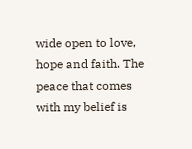wide open to love, hope and faith. The peace that comes with my belief is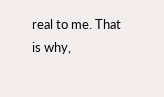real to me. That is why,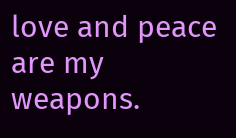love and peace are my weapons.